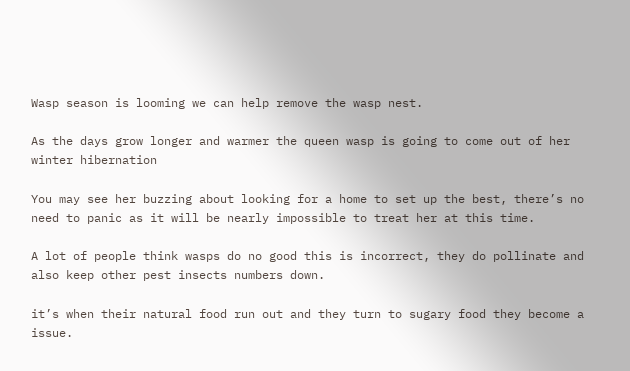Wasp season is looming we can help remove the wasp nest.

As the days grow longer and warmer the queen wasp is going to come out of her winter hibernation

You may see her buzzing about looking for a home to set up the best, there’s no need to panic as it will be nearly impossible to treat her at this time.

A lot of people think wasps do no good this is incorrect, they do pollinate and also keep other pest insects numbers down.

it’s when their natural food run out and they turn to sugary food they become a issue.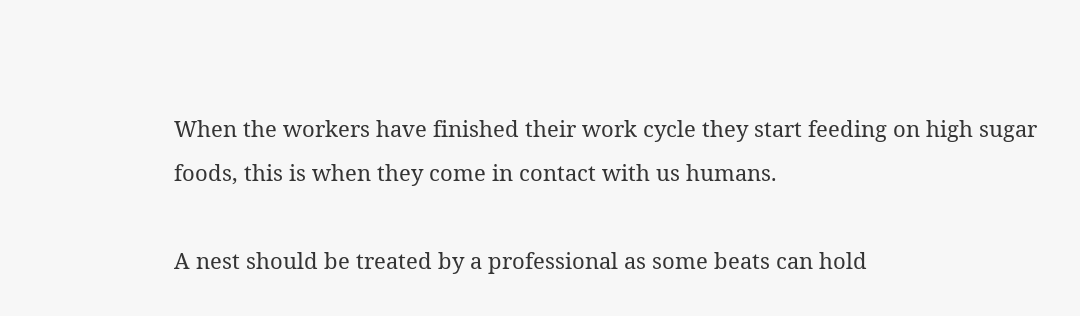When the workers have finished their work cycle they start feeding on high sugar foods, this is when they come in contact with us humans.

A nest should be treated by a professional as some beats can hold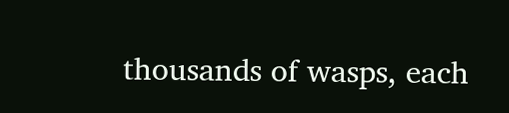thousands of wasps, each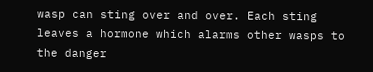wasp can sting over and over. Each sting leaves a hormone which alarms other wasps to the danger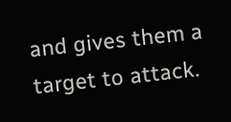and gives them a target to attack.